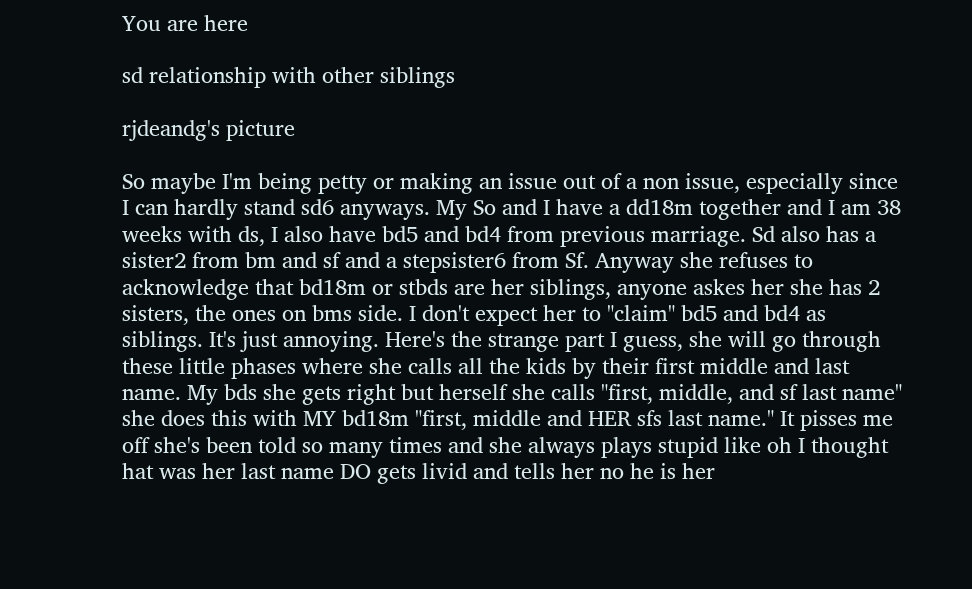You are here

sd relationship with other siblings

rjdeandg's picture

So maybe I'm being petty or making an issue out of a non issue, especially since I can hardly stand sd6 anyways. My So and I have a dd18m together and I am 38 weeks with ds, I also have bd5 and bd4 from previous marriage. Sd also has a sister2 from bm and sf and a stepsister6 from Sf. Anyway she refuses to acknowledge that bd18m or stbds are her siblings, anyone askes her she has 2 sisters, the ones on bms side. I don't expect her to "claim" bd5 and bd4 as siblings. It's just annoying. Here's the strange part I guess, she will go through these little phases where she calls all the kids by their first middle and last name. My bds she gets right but herself she calls "first, middle, and sf last name" she does this with MY bd18m "first, middle and HER sfs last name." It pisses me off she's been told so many times and she always plays stupid like oh I thought hat was her last name DO gets livid and tells her no he is her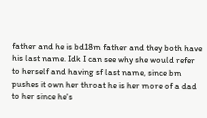father and he is bd18m father and they both have his last name. Idk I can see why she would refer to herself and having sf last name, since bm pushes it own her throat he is her more of a dad to her since he's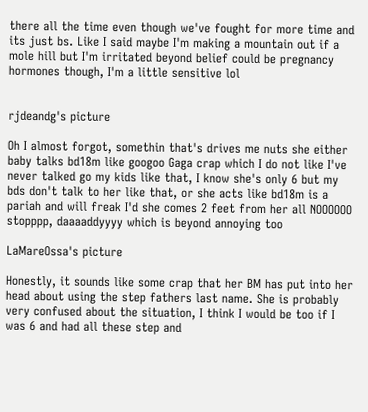there all the time even though we've fought for more time and its just bs. Like I said maybe I'm making a mountain out if a mole hill but I'm irritated beyond belief could be pregnancy hormones though, I'm a little sensitive lol


rjdeandg's picture

Oh I almost forgot, somethin that's drives me nuts she either baby talks bd18m like googoo Gaga crap which I do not like I've never talked go my kids like that, I know she's only 6 but my bds don't talk to her like that, or she acts like bd18m is a pariah and will freak I'd she comes 2 feet from her all NOOOOOO stopppp, daaaaddyyyy which is beyond annoying too

LaMareOssa's picture

Honestly, it sounds like some crap that her BM has put into her head about using the step fathers last name. She is probably very confused about the situation, I think I would be too if I was 6 and had all these step and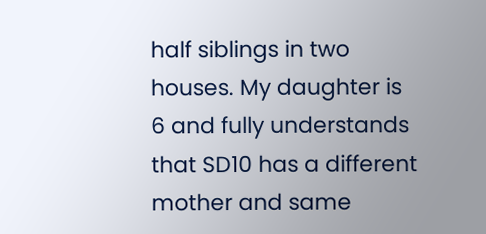half siblings in two houses. My daughter is 6 and fully understands that SD10 has a different mother and same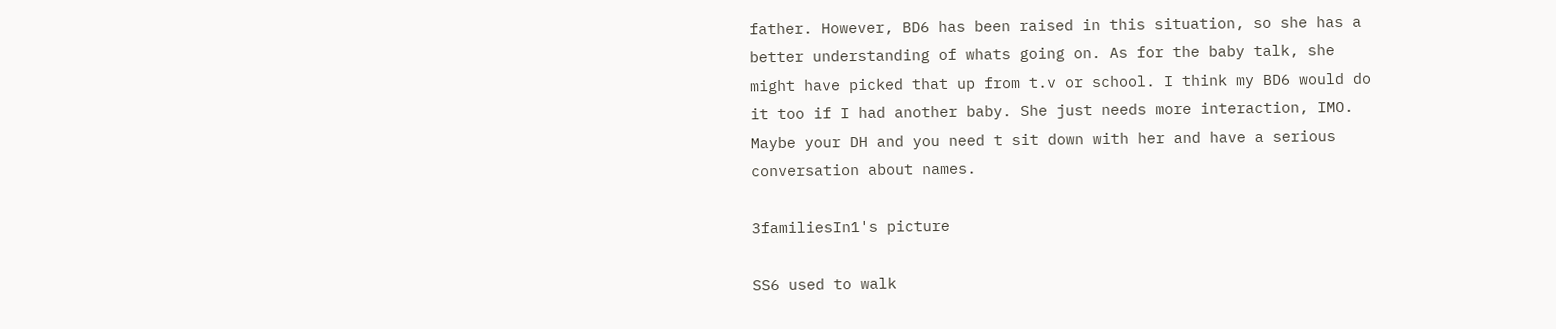father. However, BD6 has been raised in this situation, so she has a better understanding of whats going on. As for the baby talk, she might have picked that up from t.v or school. I think my BD6 would do it too if I had another baby. She just needs more interaction, IMO. Maybe your DH and you need t sit down with her and have a serious conversation about names.

3familiesIn1's picture

SS6 used to walk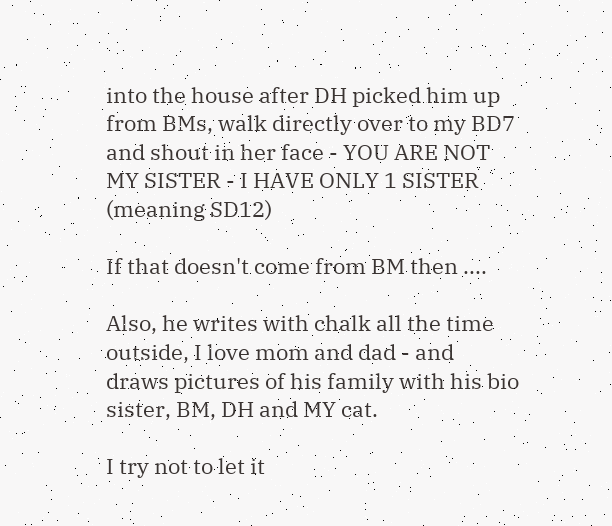into the house after DH picked him up from BMs, walk directly over to my BD7 and shout in her face - YOU ARE NOT MY SISTER - I HAVE ONLY 1 SISTER (meaning SD12)

If that doesn't come from BM then ....

Also, he writes with chalk all the time outside, I love mom and dad - and draws pictures of his family with his bio sister, BM, DH and MY cat.

I try not to let it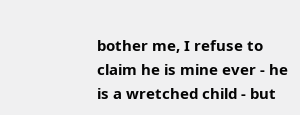bother me, I refuse to claim he is mine ever - he is a wretched child - but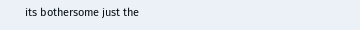its bothersome just the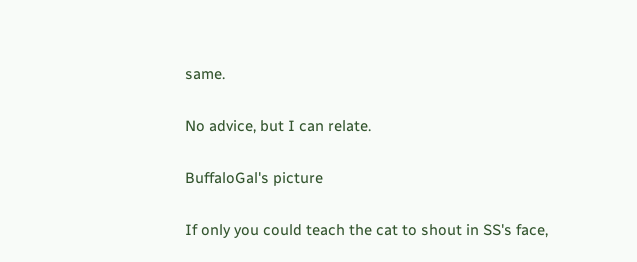same.

No advice, but I can relate.

BuffaloGal's picture

If only you could teach the cat to shout in SS's face,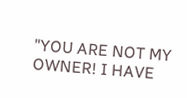"YOU ARE NOT MY OWNER! I HAVE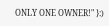ONLY ONE OWNER!" }:)